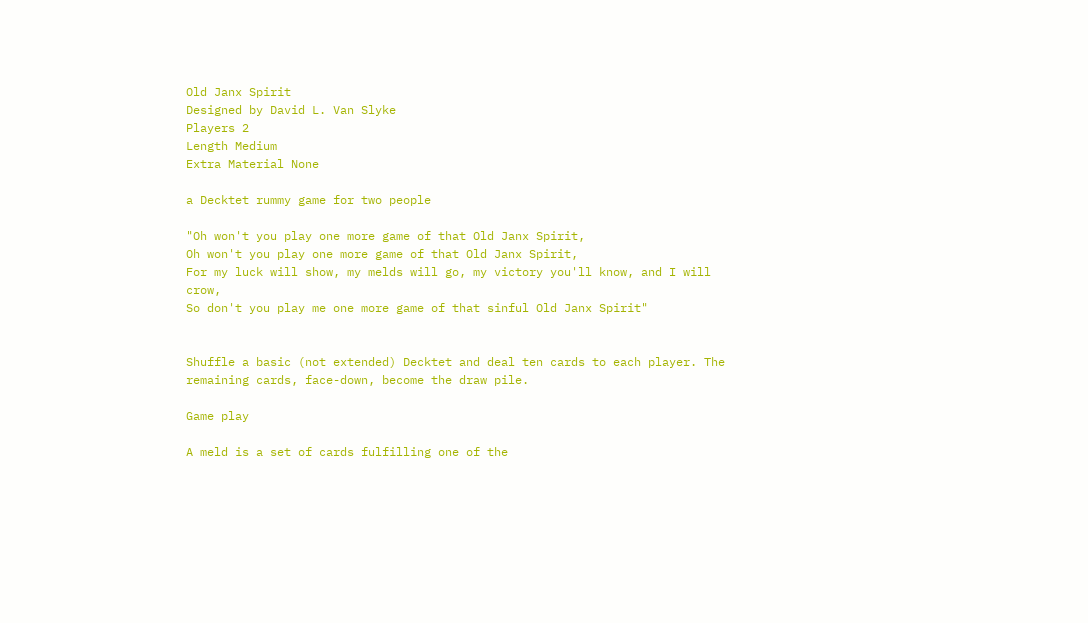Old Janx Spirit
Designed by David L. Van Slyke
Players 2
Length Medium
Extra Material None

a Decktet rummy game for two people

"Oh won't you play one more game of that Old Janx Spirit,
Oh won't you play one more game of that Old Janx Spirit,
For my luck will show, my melds will go, my victory you'll know, and I will crow,
So don't you play me one more game of that sinful Old Janx Spirit"


Shuffle a basic (not extended) Decktet and deal ten cards to each player. The remaining cards, face-down, become the draw pile.

Game play

A meld is a set of cards fulfilling one of the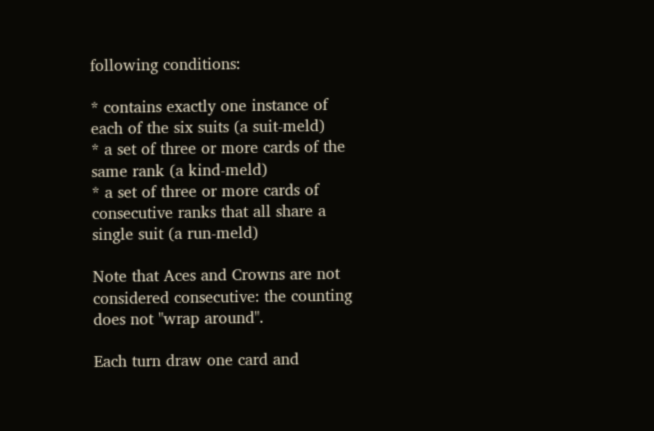following conditions:

* contains exactly one instance of each of the six suits (a suit-meld)
* a set of three or more cards of the same rank (a kind-meld)
* a set of three or more cards of consecutive ranks that all share a single suit (a run-meld)

Note that Aces and Crowns are not considered consecutive: the counting does not "wrap around".

Each turn draw one card and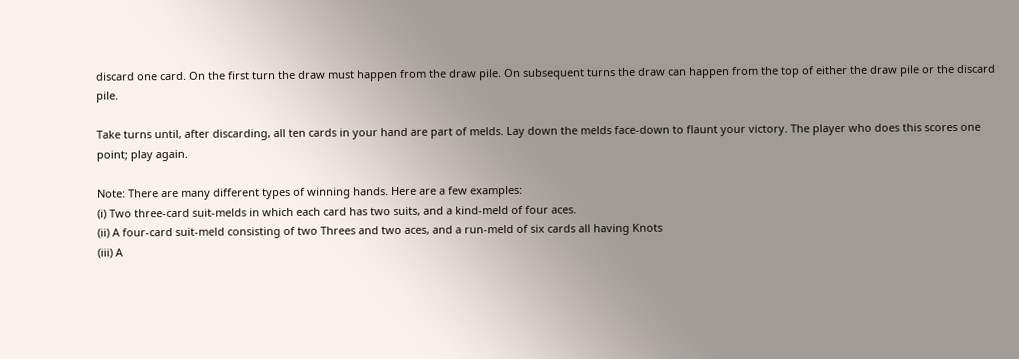discard one card. On the first turn the draw must happen from the draw pile. On subsequent turns the draw can happen from the top of either the draw pile or the discard pile.

Take turns until, after discarding, all ten cards in your hand are part of melds. Lay down the melds face-down to flaunt your victory. The player who does this scores one point; play again.

Note: There are many different types of winning hands. Here are a few examples:
(i) Two three-card suit-melds in which each card has two suits, and a kind-meld of four aces.
(ii) A four-card suit-meld consisting of two Threes and two aces, and a run-meld of six cards all having Knots
(iii) A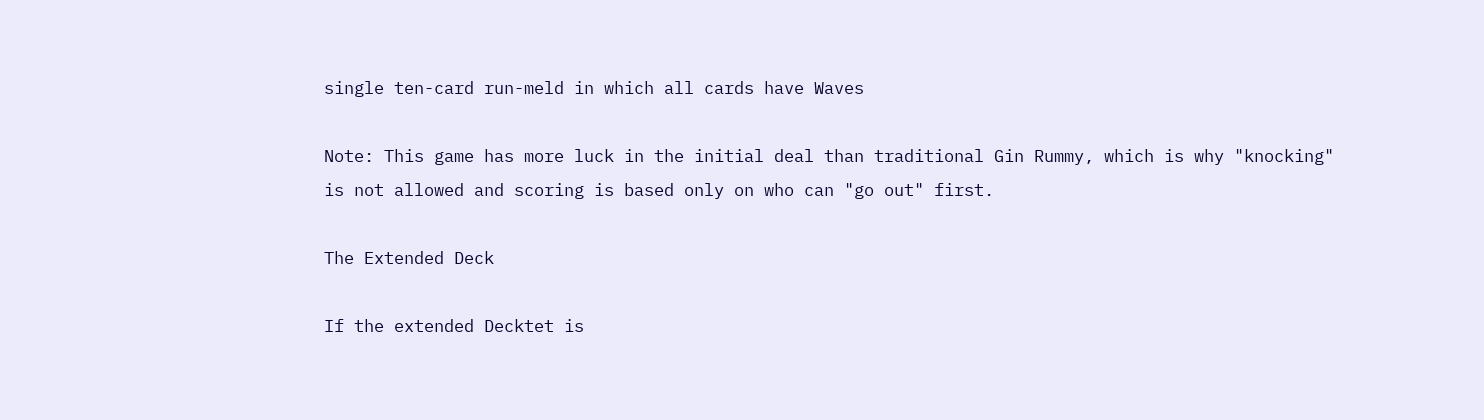single ten-card run-meld in which all cards have Waves

Note: This game has more luck in the initial deal than traditional Gin Rummy, which is why "knocking" is not allowed and scoring is based only on who can "go out" first.

The Extended Deck

If the extended Decktet is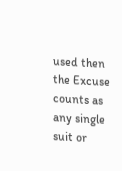used then the Excuse counts as any single suit or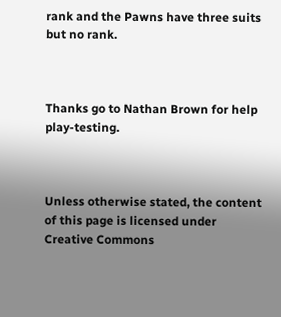rank and the Pawns have three suits but no rank.



Thanks go to Nathan Brown for help play-testing.



Unless otherwise stated, the content of this page is licensed under Creative Commons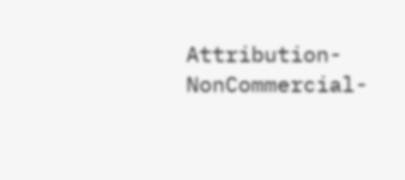Attribution-NonCommercial-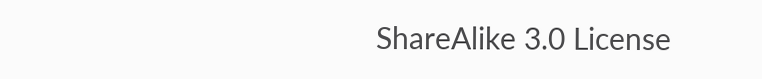ShareAlike 3.0 License